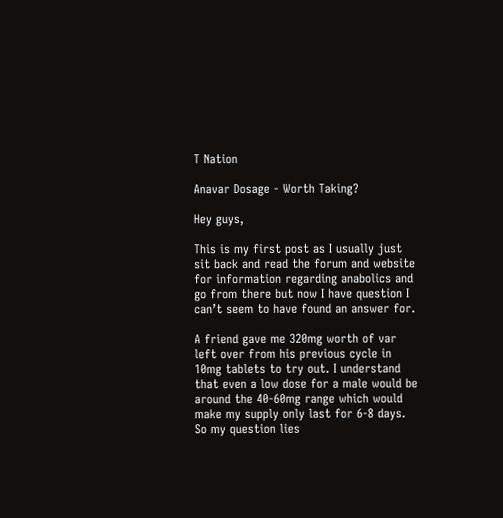T Nation

Anavar Dosage - Worth Taking?

Hey guys,

This is my first post as I usually just sit back and read the forum and website for information regarding anabolics and go from there but now I have question I can’t seem to have found an answer for.

A friend gave me 320mg worth of var left over from his previous cycle in 10mg tablets to try out. I understand that even a low dose for a male would be around the 40-60mg range which would make my supply only last for 6-8 days. So my question lies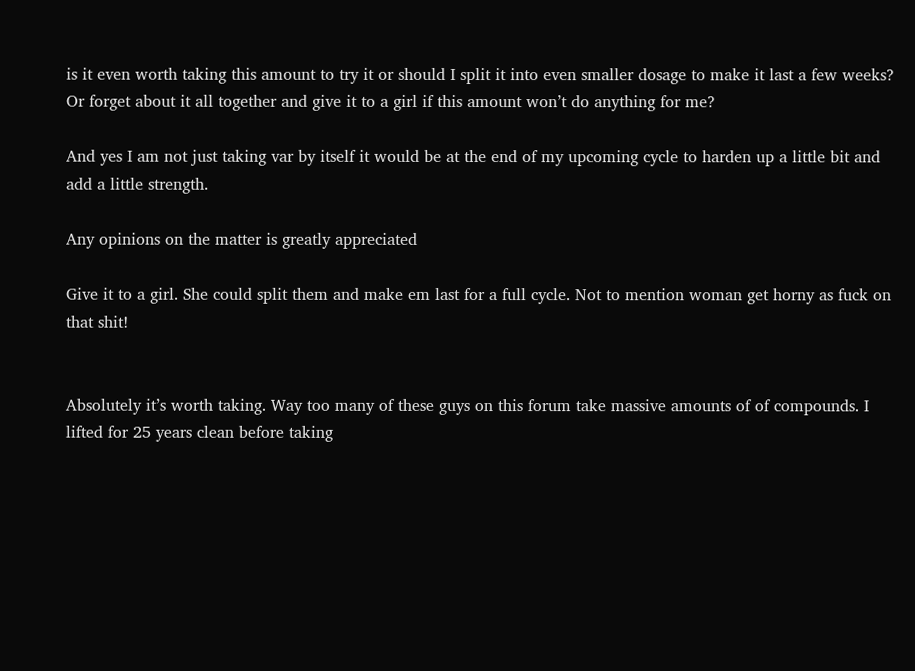is it even worth taking this amount to try it or should I split it into even smaller dosage to make it last a few weeks? Or forget about it all together and give it to a girl if this amount won’t do anything for me?

And yes I am not just taking var by itself it would be at the end of my upcoming cycle to harden up a little bit and add a little strength.

Any opinions on the matter is greatly appreciated

Give it to a girl. She could split them and make em last for a full cycle. Not to mention woman get horny as fuck on that shit!


Absolutely it’s worth taking. Way too many of these guys on this forum take massive amounts of of compounds. I lifted for 25 years clean before taking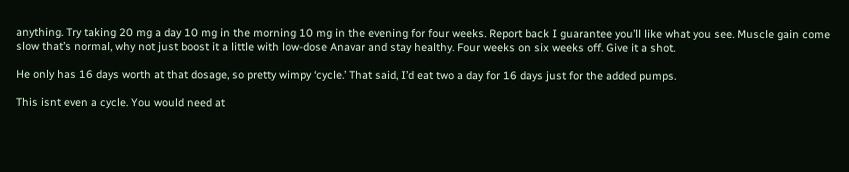anything. Try taking 20 mg a day 10 mg in the morning 10 mg in the evening for four weeks. Report back I guarantee you’ll like what you see. Muscle gain come slow that’s normal, why not just boost it a little with low-dose Anavar and stay healthy. Four weeks on six weeks off. Give it a shot.

He only has 16 days worth at that dosage, so pretty wimpy ‘cycle.’ That said, I’d eat two a day for 16 days just for the added pumps.

This isnt even a cycle. You would need at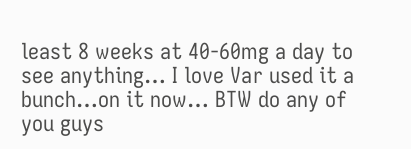least 8 weeks at 40-60mg a day to see anything… I love Var used it a bunch…on it now… BTW do any of you guys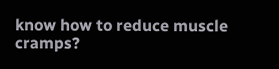know how to reduce muscle cramps?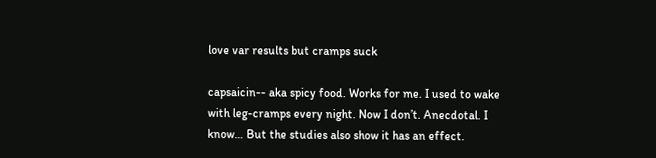love var results but cramps suck

capsaicin-- aka spicy food. Works for me. I used to wake with leg-cramps every night. Now I don’t. Anecdotal. I know… But the studies also show it has an effect.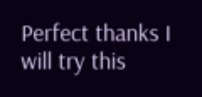Perfect thanks I will try this